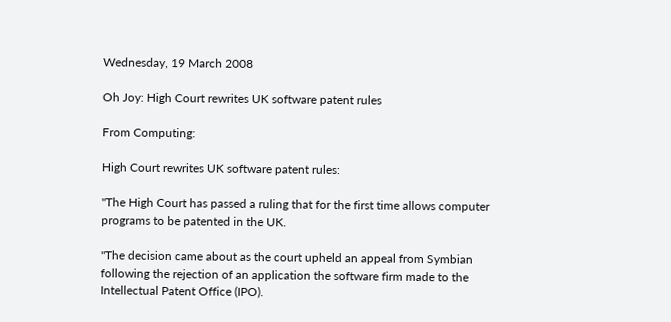Wednesday, 19 March 2008

Oh Joy: High Court rewrites UK software patent rules

From Computing:

High Court rewrites UK software patent rules:

"The High Court has passed a ruling that for the first time allows computer programs to be patented in the UK.

"The decision came about as the court upheld an appeal from Symbian following the rejection of an application the software firm made to the Intellectual Patent Office (IPO).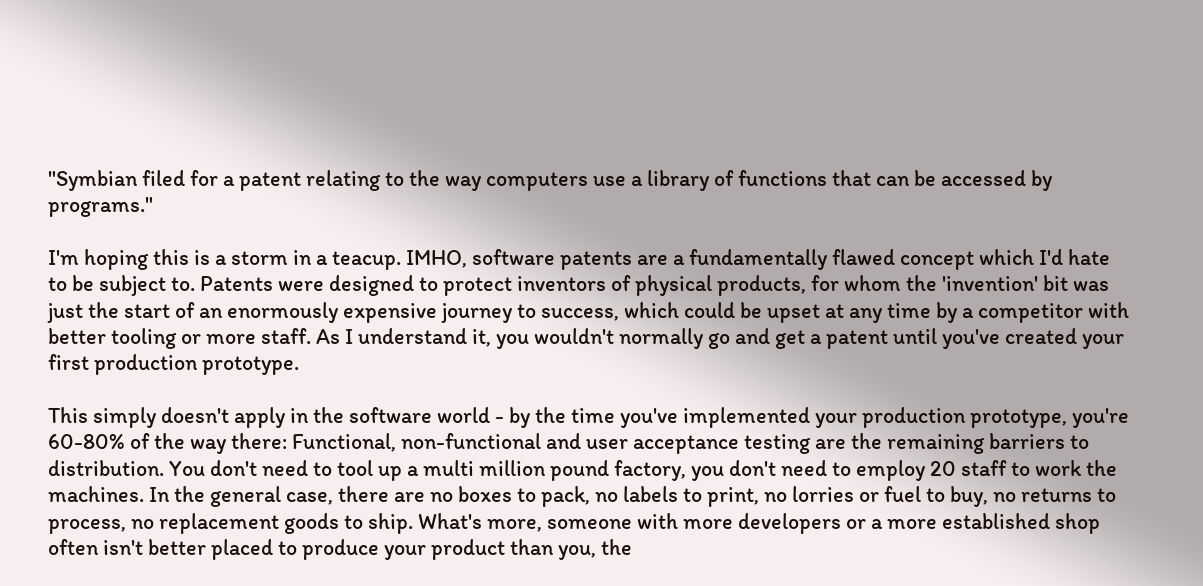"Symbian filed for a patent relating to the way computers use a library of functions that can be accessed by programs."

I'm hoping this is a storm in a teacup. IMHO, software patents are a fundamentally flawed concept which I'd hate to be subject to. Patents were designed to protect inventors of physical products, for whom the 'invention' bit was just the start of an enormously expensive journey to success, which could be upset at any time by a competitor with better tooling or more staff. As I understand it, you wouldn't normally go and get a patent until you've created your first production prototype.

This simply doesn't apply in the software world - by the time you've implemented your production prototype, you're 60-80% of the way there: Functional, non-functional and user acceptance testing are the remaining barriers to distribution. You don't need to tool up a multi million pound factory, you don't need to employ 20 staff to work the machines. In the general case, there are no boxes to pack, no labels to print, no lorries or fuel to buy, no returns to process, no replacement goods to ship. What's more, someone with more developers or a more established shop often isn't better placed to produce your product than you, the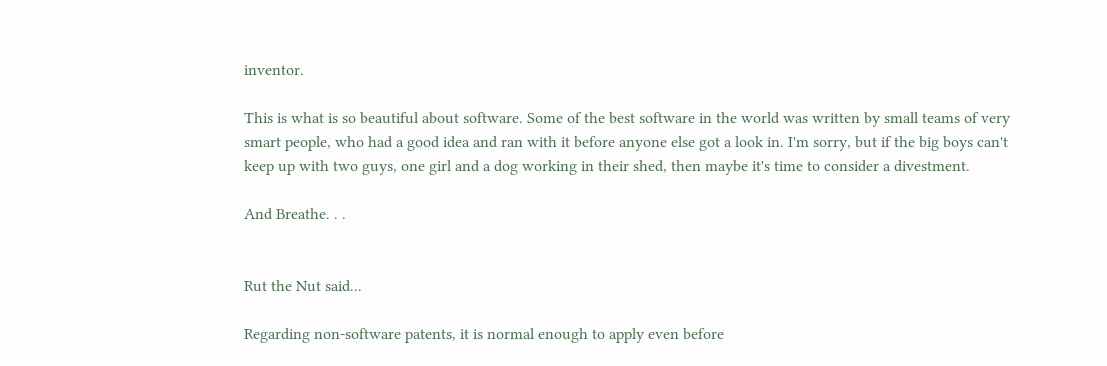inventor.

This is what is so beautiful about software. Some of the best software in the world was written by small teams of very smart people, who had a good idea and ran with it before anyone else got a look in. I'm sorry, but if the big boys can't keep up with two guys, one girl and a dog working in their shed, then maybe it's time to consider a divestment.

And Breathe. . .


Rut the Nut said...

Regarding non-software patents, it is normal enough to apply even before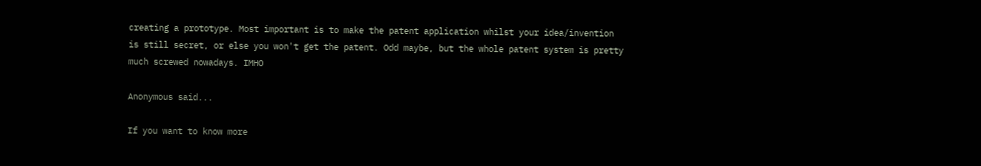creating a prototype. Most important is to make the patent application whilst your idea/invention is still secret, or else you won't get the patent. Odd maybe, but the whole patent system is pretty much screwed nowadays. IMHO

Anonymous said...

If you want to know more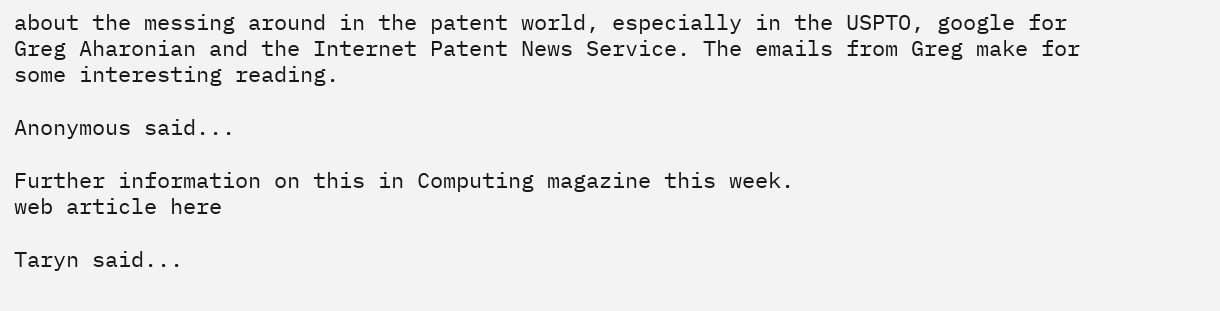about the messing around in the patent world, especially in the USPTO, google for Greg Aharonian and the Internet Patent News Service. The emails from Greg make for some interesting reading.

Anonymous said...

Further information on this in Computing magazine this week.
web article here

Taryn said...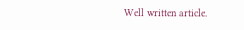Well written article.